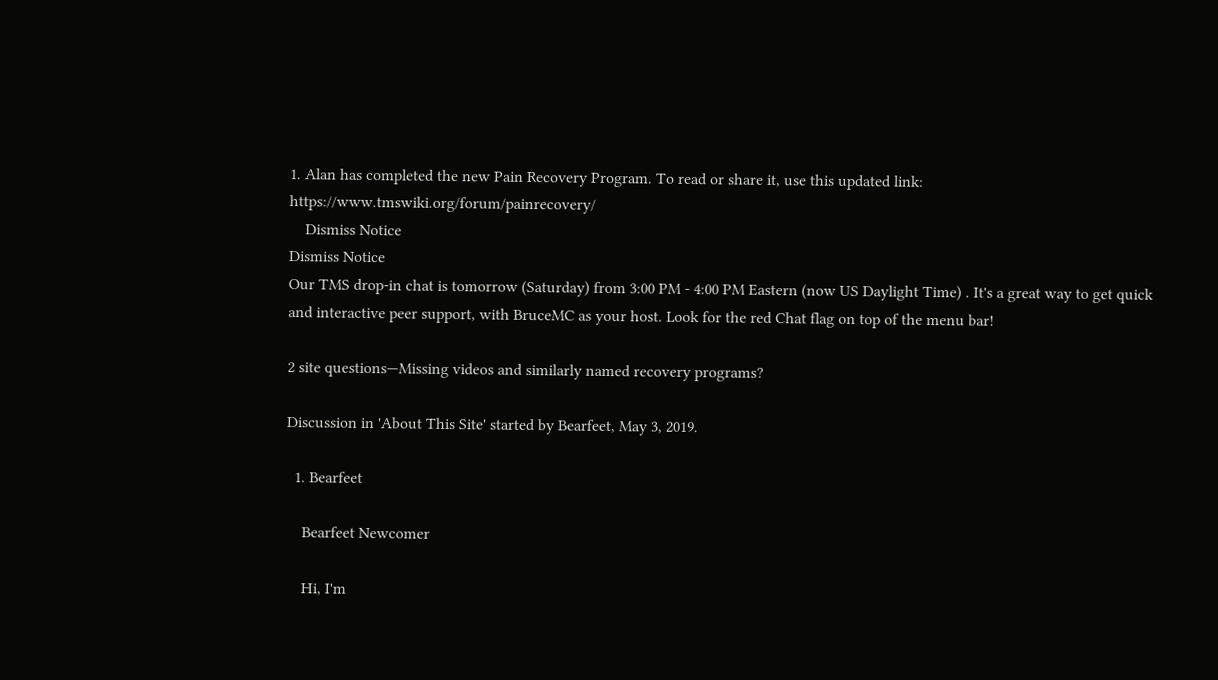1. Alan has completed the new Pain Recovery Program. To read or share it, use this updated link: https://www.tmswiki.org/forum/painrecovery/
    Dismiss Notice
Dismiss Notice
Our TMS drop-in chat is tomorrow (Saturday) from 3:00 PM - 4:00 PM Eastern (now US Daylight Time) . It's a great way to get quick and interactive peer support, with BruceMC as your host. Look for the red Chat flag on top of the menu bar!

2 site questions—Missing videos and similarly named recovery programs?

Discussion in 'About This Site' started by Bearfeet, May 3, 2019.

  1. Bearfeet

    Bearfeet Newcomer

    Hi, I'm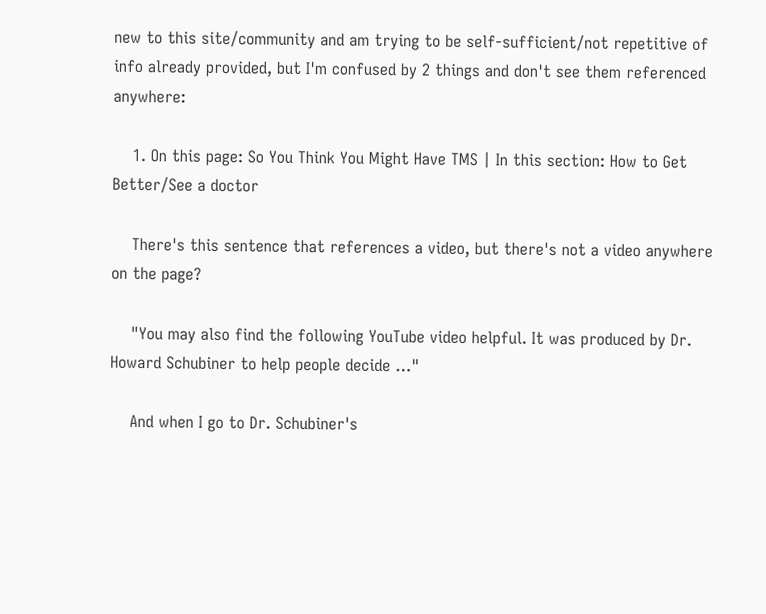new to this site/community and am trying to be self-sufficient/not repetitive of info already provided, but I'm confused by 2 things and don't see them referenced anywhere:

    1. On this page: So You Think You Might Have TMS | In this section: How to Get Better/See a doctor

    There's this sentence that references a video, but there's not a video anywhere on the page?

    "You may also find the following YouTube video helpful. It was produced by Dr. Howard Schubiner to help people decide …"

    And when I go to Dr. Schubiner's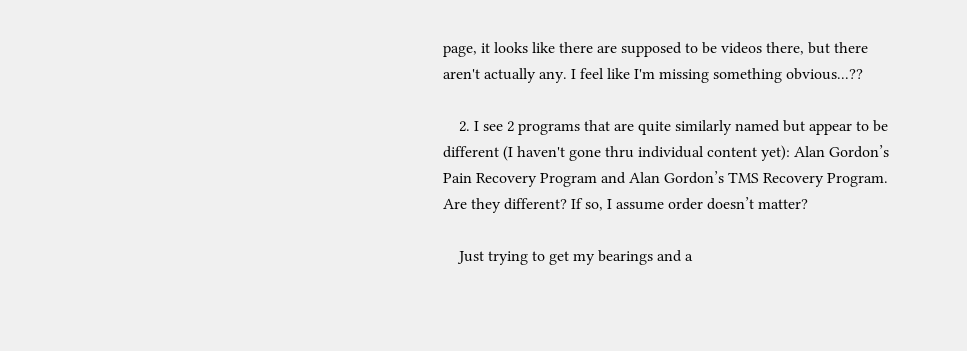page, it looks like there are supposed to be videos there, but there aren't actually any. I feel like I'm missing something obvious...??

    2. I see 2 programs that are quite similarly named but appear to be different (I haven't gone thru individual content yet): Alan Gordon’s Pain Recovery Program and Alan Gordon’s TMS Recovery Program. Are they different? If so, I assume order doesn’t matter?

    Just trying to get my bearings and a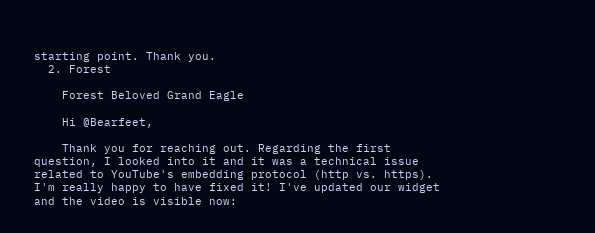starting point. Thank you.
  2. Forest

    Forest Beloved Grand Eagle

    Hi @Bearfeet,

    Thank you for reaching out. Regarding the first question, I looked into it and it was a technical issue related to YouTube's embedding protocol (http vs. https). I'm really happy to have fixed it! I've updated our widget and the video is visible now: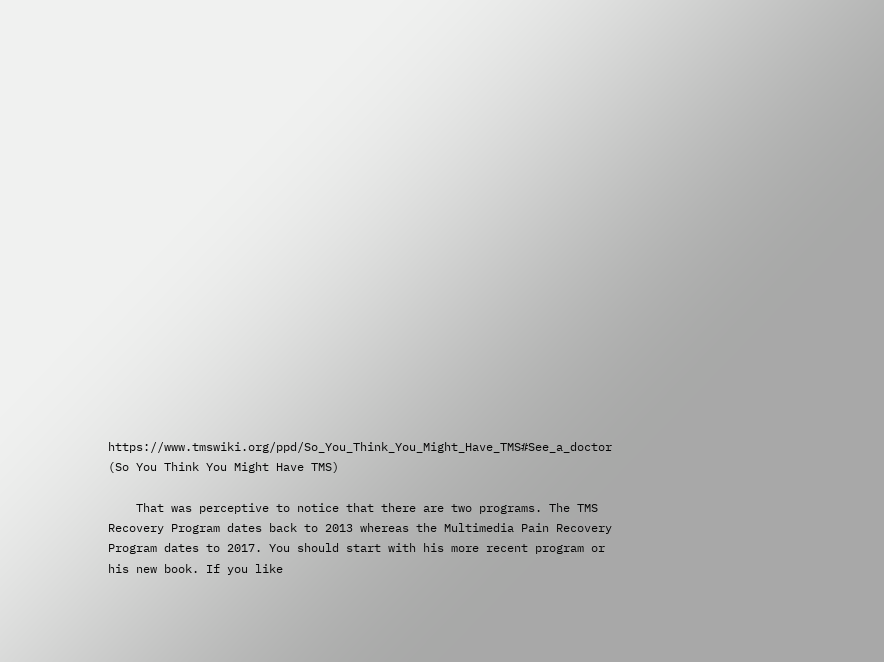https://www.tmswiki.org/ppd/So_You_Think_You_Might_Have_TMS#See_a_doctor (So You Think You Might Have TMS)

    That was perceptive to notice that there are two programs. The TMS Recovery Program dates back to 2013 whereas the Multimedia Pain Recovery Program dates to 2017. You should start with his more recent program or his new book. If you like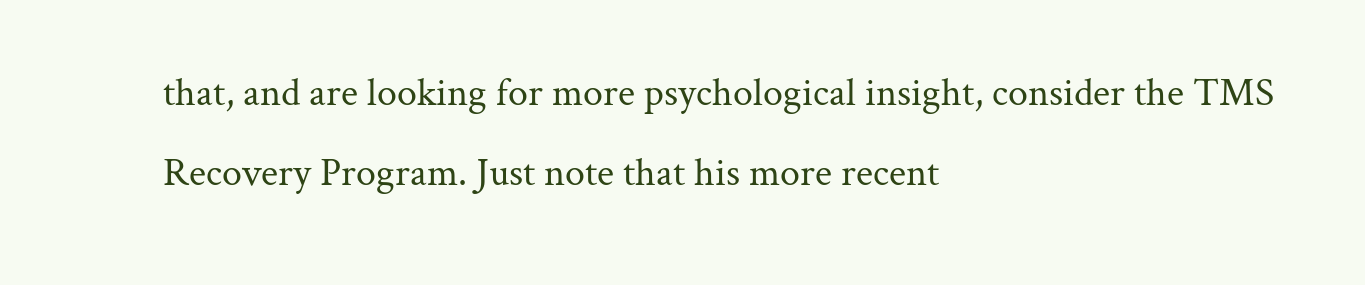that, and are looking for more psychological insight, consider the TMS Recovery Program. Just note that his more recent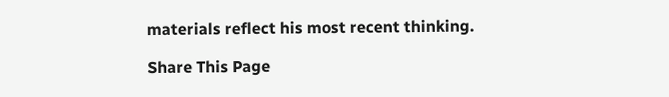materials reflect his most recent thinking.

Share This Page